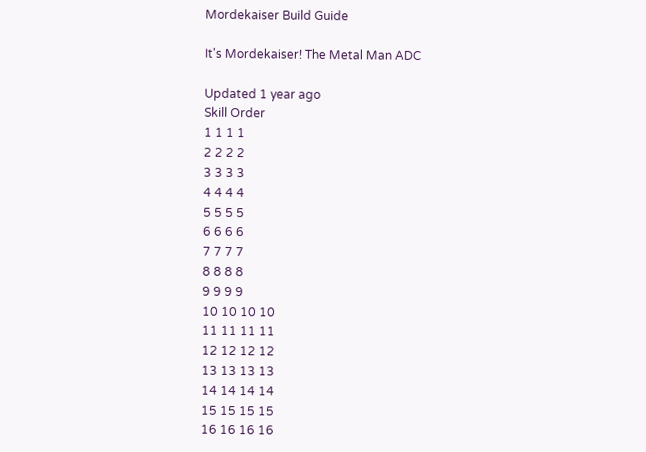Mordekaiser Build Guide

It's Mordekaiser! The Metal Man ADC

Updated 1 year ago
Skill Order
1 1 1 1
2 2 2 2
3 3 3 3
4 4 4 4
5 5 5 5
6 6 6 6
7 7 7 7
8 8 8 8
9 9 9 9
10 10 10 10
11 11 11 11
12 12 12 12
13 13 13 13
14 14 14 14
15 15 15 15
16 16 16 16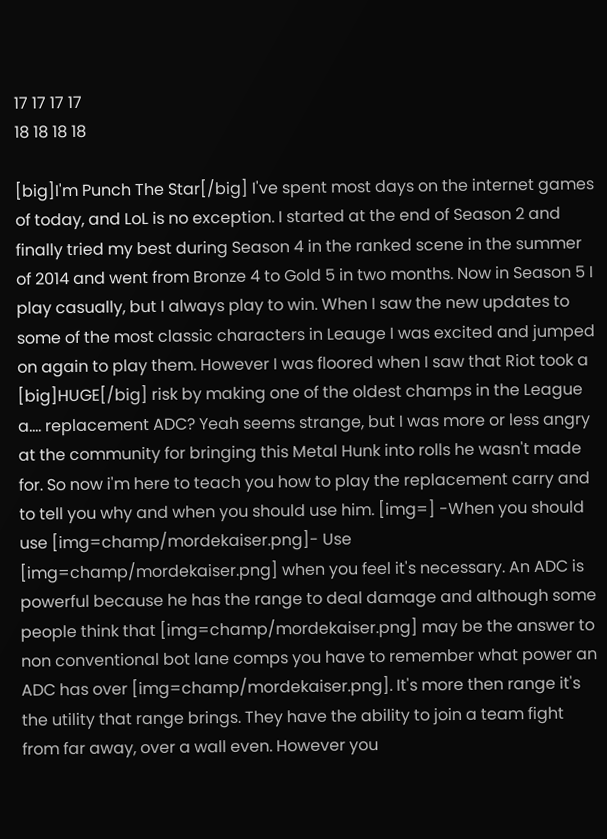17 17 17 17
18 18 18 18

[big]I'm Punch The Star[/big] I've spent most days on the internet games of today, and LoL is no exception. I started at the end of Season 2 and finally tried my best during Season 4 in the ranked scene in the summer of 2014 and went from Bronze 4 to Gold 5 in two months. Now in Season 5 I play casually, but I always play to win. When I saw the new updates to some of the most classic characters in Leauge I was excited and jumped on again to play them. However I was floored when I saw that Riot took a [big]HUGE[/big] risk by making one of the oldest champs in the League a.... replacement ADC? Yeah seems strange, but I was more or less angry at the community for bringing this Metal Hunk into rolls he wasn't made for. So now i'm here to teach you how to play the replacement carry and to tell you why and when you should use him. [img=] -When you should use [img=champ/mordekaiser.png]- Use [img=champ/mordekaiser.png] when you feel it's necessary. An ADC is powerful because he has the range to deal damage and although some people think that [img=champ/mordekaiser.png] may be the answer to non conventional bot lane comps you have to remember what power an ADC has over [img=champ/mordekaiser.png]. It's more then range it's the utility that range brings. They have the ability to join a team fight from far away, over a wall even. However you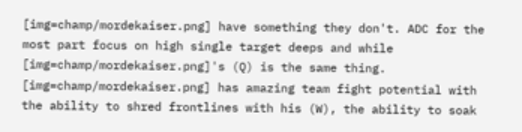[img=champ/mordekaiser.png] have something they don't. ADC for the most part focus on high single target deeps and while [img=champ/mordekaiser.png]'s (Q) is the same thing. [img=champ/mordekaiser.png] has amazing team fight potential with the ability to shred frontlines with his (W), the ability to soak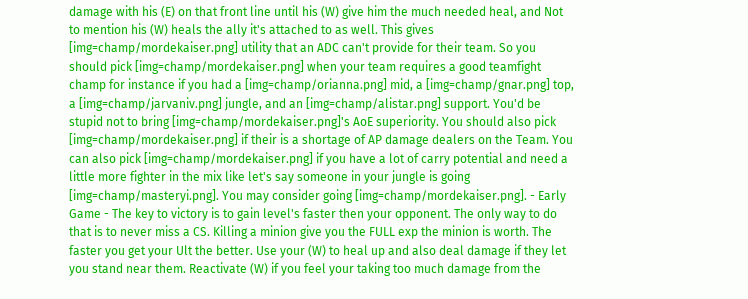damage with his (E) on that front line until his (W) give him the much needed heal, and Not to mention his (W) heals the ally it's attached to as well. This gives [img=champ/mordekaiser.png] utility that an ADC can't provide for their team. So you should pick [img=champ/mordekaiser.png] when your team requires a good teamfight champ for instance if you had a [img=champ/orianna.png] mid, a [img=champ/gnar.png] top, a [img=champ/jarvaniv.png] jungle, and an [img=champ/alistar.png] support. You'd be stupid not to bring [img=champ/mordekaiser.png]'s AoE superiority. You should also pick [img=champ/mordekaiser.png] if their is a shortage of AP damage dealers on the Team. You can also pick [img=champ/mordekaiser.png] if you have a lot of carry potential and need a little more fighter in the mix like let's say someone in your jungle is going [img=champ/masteryi.png]. You may consider going [img=champ/mordekaiser.png]. - Early Game - The key to victory is to gain level's faster then your opponent. The only way to do that is to never miss a CS. Killing a minion give you the FULL exp the minion is worth. The faster you get your Ult the better. Use your (W) to heal up and also deal damage if they let you stand near them. Reactivate (W) if you feel your taking too much damage from the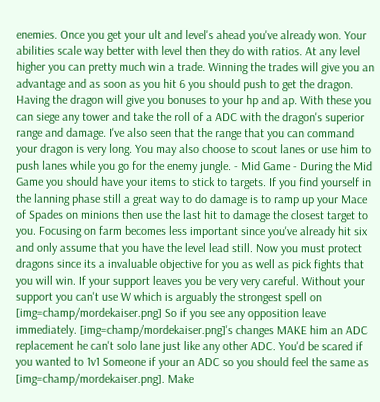enemies. Once you get your ult and level's ahead you've already won. Your abilities scale way better with level then they do with ratios. At any level higher you can pretty much win a trade. Winning the trades will give you an advantage and as soon as you hit 6 you should push to get the dragon. Having the dragon will give you bonuses to your hp and ap. With these you can siege any tower and take the roll of a ADC with the dragon's superior range and damage. I've also seen that the range that you can command your dragon is very long. You may also choose to scout lanes or use him to push lanes while you go for the enemy jungle. - Mid Game - During the Mid Game you should have your items to stick to targets. If you find yourself in the lanning phase still a great way to do damage is to ramp up your Mace of Spades on minions then use the last hit to damage the closest target to you. Focusing on farm becomes less important since you've already hit six and only assume that you have the level lead still. Now you must protect dragons since its a invaluable objective for you as well as pick fights that you will win. If your support leaves you be very very careful. Without your support you can't use W which is arguably the strongest spell on [img=champ/mordekaiser.png] So if you see any opposition leave immediately. [img=champ/mordekaiser.png]'s changes MAKE him an ADC replacement he can't solo lane just like any other ADC. You'd be scared if you wanted to 1v1 Someone if your an ADC so you should feel the same as [img=champ/mordekaiser.png]. Make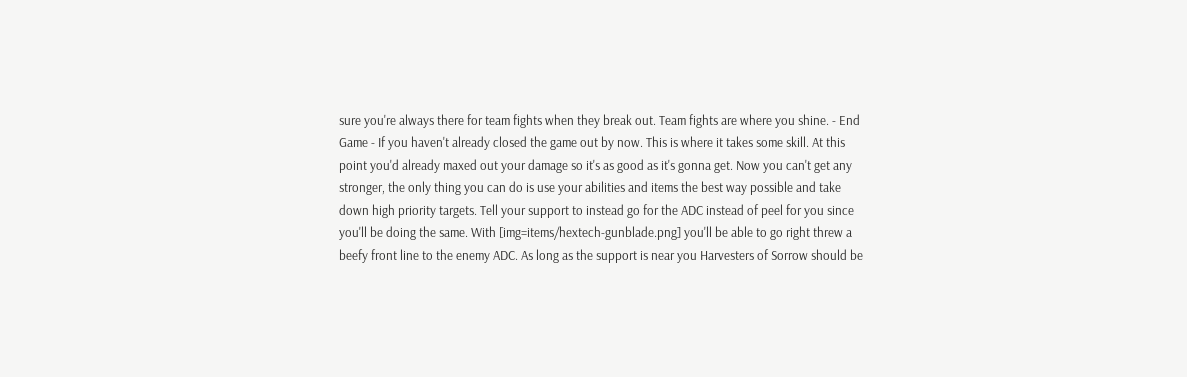sure you're always there for team fights when they break out. Team fights are where you shine. - End Game - If you haven't already closed the game out by now. This is where it takes some skill. At this point you'd already maxed out your damage so it's as good as it's gonna get. Now you can't get any stronger, the only thing you can do is use your abilities and items the best way possible and take down high priority targets. Tell your support to instead go for the ADC instead of peel for you since you'll be doing the same. With [img=items/hextech-gunblade.png] you'll be able to go right threw a beefy front line to the enemy ADC. As long as the support is near you Harvesters of Sorrow should be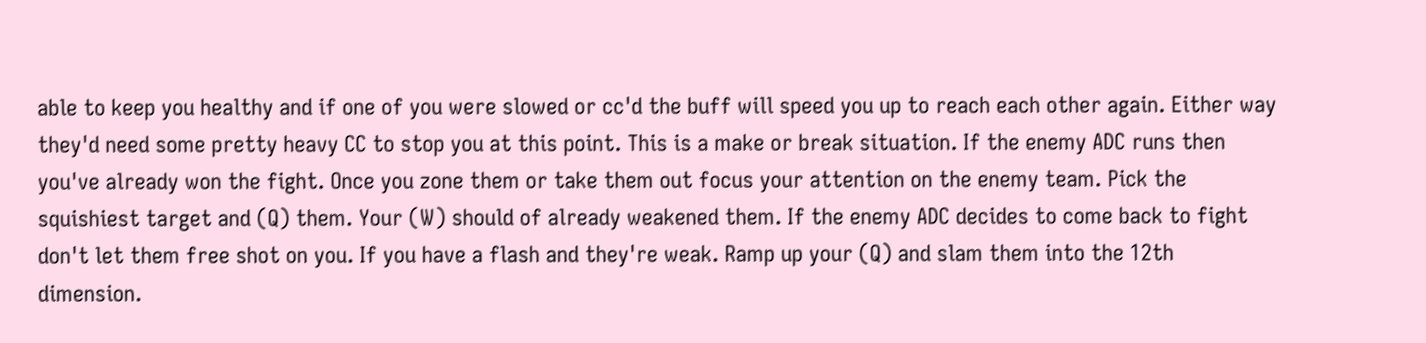able to keep you healthy and if one of you were slowed or cc'd the buff will speed you up to reach each other again. Either way they'd need some pretty heavy CC to stop you at this point. This is a make or break situation. If the enemy ADC runs then you've already won the fight. Once you zone them or take them out focus your attention on the enemy team. Pick the squishiest target and (Q) them. Your (W) should of already weakened them. If the enemy ADC decides to come back to fight don't let them free shot on you. If you have a flash and they're weak. Ramp up your (Q) and slam them into the 12th dimension.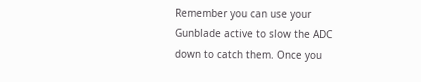Remember you can use your Gunblade active to slow the ADC down to catch them. Once you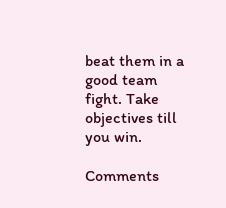beat them in a good team fight. Take objectives till you win.

Comments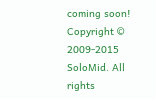coming soon!
Copyright © 2009-2015 SoloMid. All rights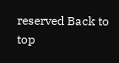reserved Back to top